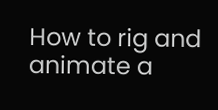How to rig and animate a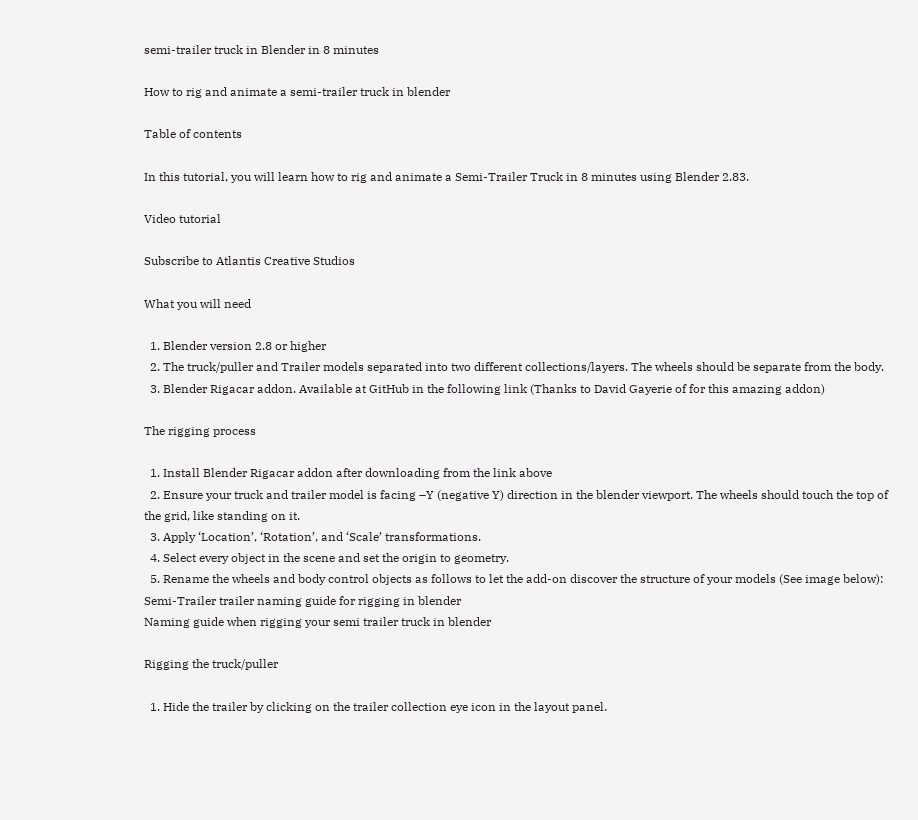semi-trailer truck in Blender in 8 minutes

How to rig and animate a semi-trailer truck in blender

Table of contents

In this tutorial, you will learn how to rig and animate a Semi-Trailer Truck in 8 minutes using Blender 2.83.

Video tutorial

Subscribe to Atlantis Creative Studios

What you will need

  1. Blender version 2.8 or higher
  2. The truck/puller and Trailer models separated into two different collections/layers. The wheels should be separate from the body.
  3. Blender Rigacar addon. Available at GitHub in the following link (Thanks to David Gayerie of for this amazing addon)

The rigging process

  1. Install Blender Rigacar addon after downloading from the link above
  2. Ensure your truck and trailer model is facing –Y (negative Y) direction in the blender viewport. The wheels should touch the top of the grid, like standing on it.
  3. Apply ‘Location’, ‘Rotation’, and ‘Scale’ transformations.
  4. Select every object in the scene and set the origin to geometry.
  5. Rename the wheels and body control objects as follows to let the add-on discover the structure of your models (See image below): Semi-Trailer trailer naming guide for rigging in blender
Naming guide when rigging your semi trailer truck in blender

Rigging the truck/puller

  1. Hide the trailer by clicking on the trailer collection eye icon in the layout panel.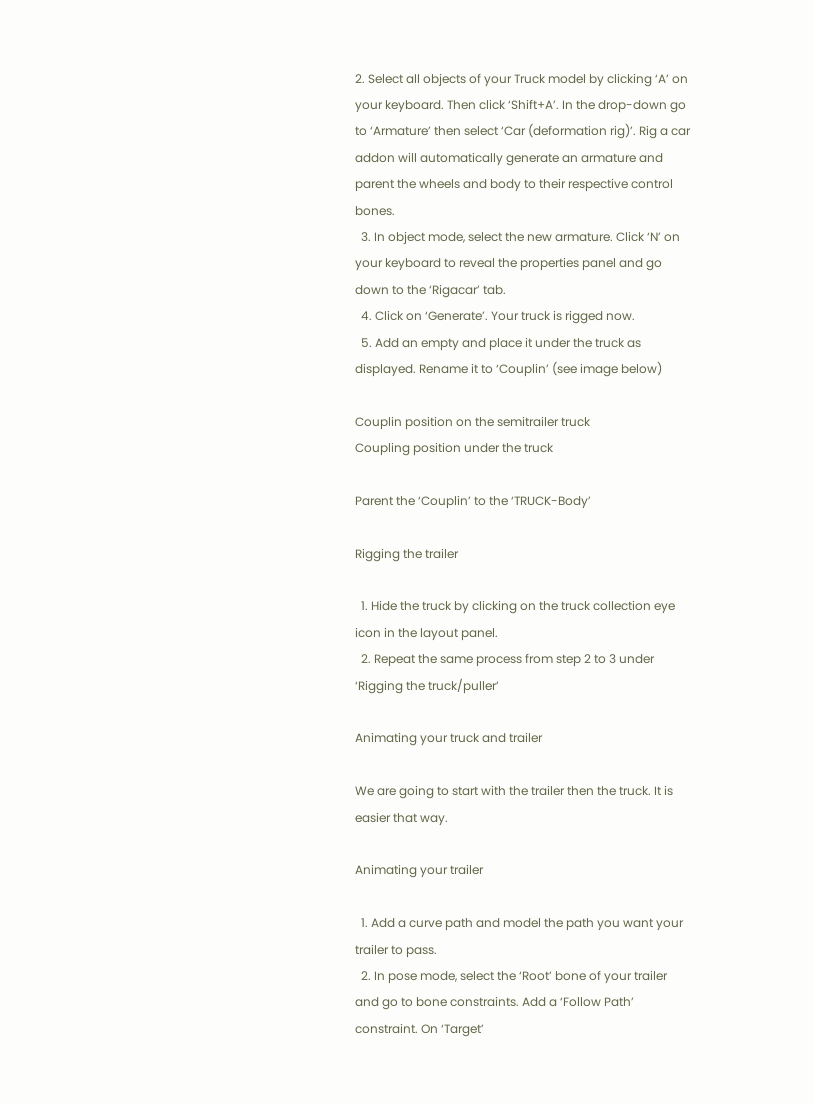2. Select all objects of your Truck model by clicking ‘A’ on your keyboard. Then click ‘Shift+A’. In the drop-down go to ‘Armature’ then select ‘Car (deformation rig)’. Rig a car addon will automatically generate an armature and parent the wheels and body to their respective control bones.
  3. In object mode, select the new armature. Click ‘N’ on your keyboard to reveal the properties panel and go down to the ‘Rigacar’ tab.
  4. Click on ‘Generate’. Your truck is rigged now.
  5. Add an empty and place it under the truck as displayed. Rename it to ‘Couplin’ (see image below)

Couplin position on the semitrailer truck
Coupling position under the truck

Parent the ‘Couplin’ to the ‘TRUCK-Body’

Rigging the trailer

  1. Hide the truck by clicking on the truck collection eye icon in the layout panel.
  2. Repeat the same process from step 2 to 3 under ‘Rigging the truck/puller’

Animating your truck and trailer

We are going to start with the trailer then the truck. It is easier that way.

Animating your trailer

  1. Add a curve path and model the path you want your trailer to pass.
  2. In pose mode, select the ‘Root’ bone of your trailer and go to bone constraints. Add a ‘Follow Path’ constraint. On ‘Target’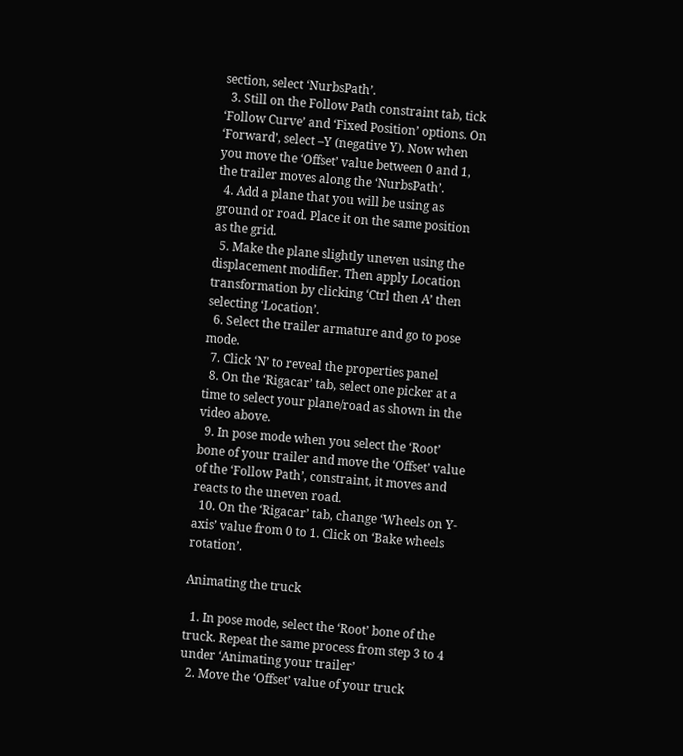section, select ‘NurbsPath’.
  3. Still on the Follow Path constraint tab, tick ‘Follow Curve’ and ‘Fixed Position’ options. On ‘Forward’, select –Y (negative Y). Now when you move the ‘Offset’ value between 0 and 1, the trailer moves along the ‘NurbsPath’.
  4. Add a plane that you will be using as ground or road. Place it on the same position as the grid.
  5. Make the plane slightly uneven using the displacement modifier. Then apply Location transformation by clicking ‘Ctrl then A’ then selecting ‘Location’.
  6. Select the trailer armature and go to pose mode.
  7. Click ‘N’ to reveal the properties panel
  8. On the ‘Rigacar’ tab, select one picker at a time to select your plane/road as shown in the video above.
  9. In pose mode when you select the ‘Root’ bone of your trailer and move the ‘Offset’ value of the ‘Follow Path’, constraint, it moves and reacts to the uneven road.
  10. On the ‘Rigacar’ tab, change ‘Wheels on Y-axis’ value from 0 to 1. Click on ‘Bake wheels rotation’.

Animating the truck

  1. In pose mode, select the ‘Root’ bone of the truck. Repeat the same process from step 3 to 4 under ‘Animating your trailer’
  2. Move the ‘Offset’ value of your truck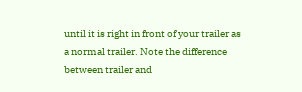until it is right in front of your trailer as a normal trailer. Note the difference between trailer and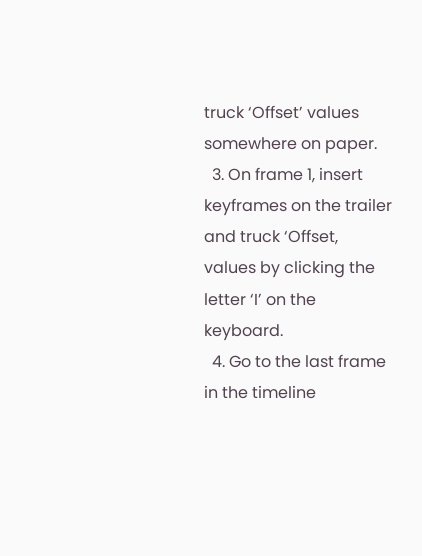truck ‘Offset’ values somewhere on paper.
  3. On frame 1, insert keyframes on the trailer and truck ‘Offset, values by clicking the letter ‘I’ on the keyboard.
  4. Go to the last frame in the timeline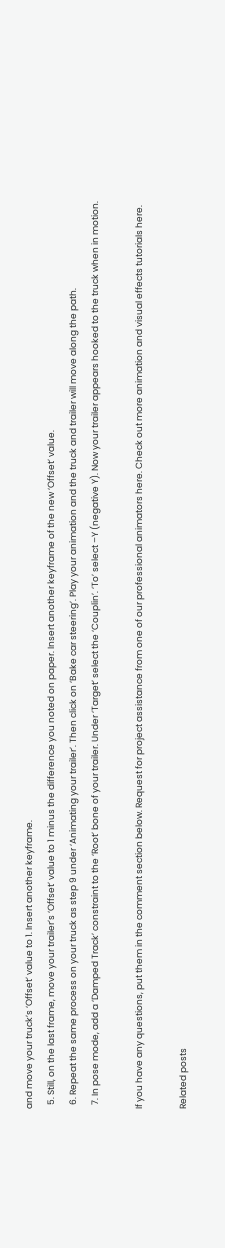and move your truck’s ‘Offset’ value to 1. Insert another keyframe.
  5. Still, on the last frame, move your trailer’s ‘Offset’ value to 1 minus the difference you noted on paper. Insert another keyframe of the new ‘Offset’ value.
  6. Repeat the same process on your truck as step 9 under ‘Animating your trailer’. Then click on ‘Bake car steering’. Play your animation and the truck and trailer will move along the path.
  7. In pose mode, add a ‘Damped Track’ constraint to the ‘Root’ bone of your trailer. Under ‘Target’ select the ‘Couplin’. ‘To’ select –Y (negative Y). Now your trailer appears hooked to the truck when in motion.

If you have any questions, put them in the comment section below. Request for project assistance from one of our professional animators here. Check out more animation and visual effects tutorials here.

Related posts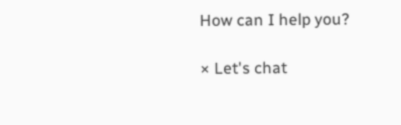How can I help you?

× Let's chat